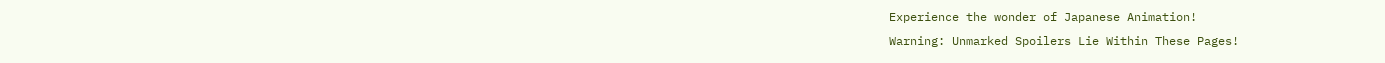Experience the wonder of Japanese Animation!
Warning: Unmarked Spoilers Lie Within These Pages!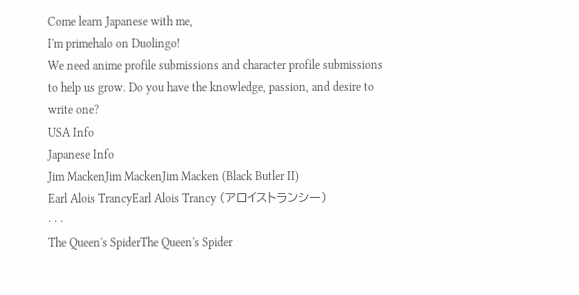Come learn Japanese with me,
I'm primehalo on Duolingo!
We need anime profile submissions and character profile submissions to help us grow. Do you have the knowledge, passion, and desire to write one?
USA Info
Japanese Info
Jim MackenJim MackenJim Macken (Black Butler II)
Earl Alois TrancyEarl Alois Trancy (アロイストランシー)
· · ·
The Queen's SpiderThe Queen's Spider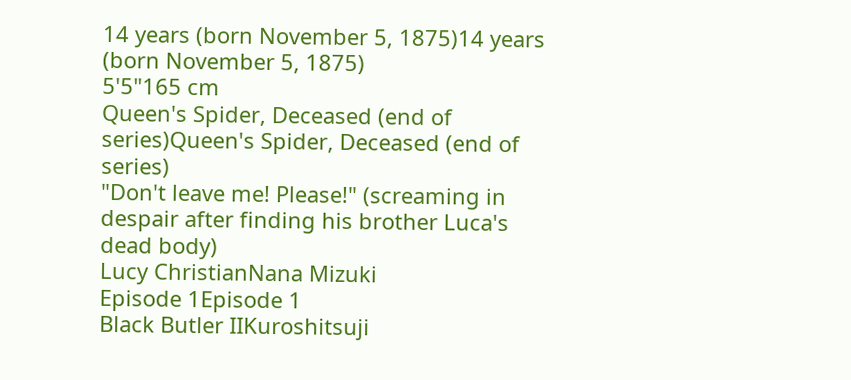14 years (born November 5, 1875)14 years (born November 5, 1875)
5'5"165 cm
Queen's Spider, Deceased (end of series)Queen's Spider, Deceased (end of series)
"Don't leave me! Please!" (screaming in despair after finding his brother Luca's dead body)
Lucy ChristianNana Mizuki
Episode 1Episode 1
Black Butler IIKuroshitsuji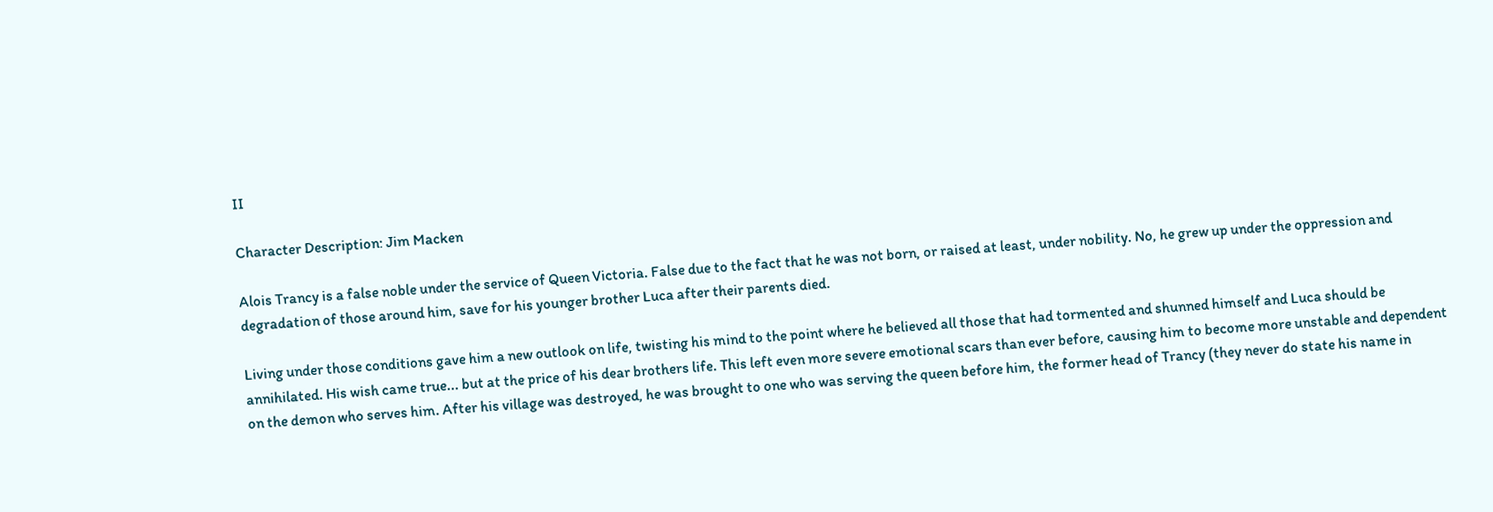II

Character Description: Jim Macken

Alois Trancy is a false noble under the service of Queen Victoria. False due to the fact that he was not born, or raised at least, under nobility. No, he grew up under the oppression and degradation of those around him, save for his younger brother Luca after their parents died.

Living under those conditions gave him a new outlook on life, twisting his mind to the point where he believed all those that had tormented and shunned himself and Luca should be annihilated. His wish came true... but at the price of his dear brothers life. This left even more severe emotional scars than ever before, causing him to become more unstable and dependent on the demon who serves him. After his village was destroyed, he was brought to one who was serving the queen before him, the former head of Trancy (they never do state his name in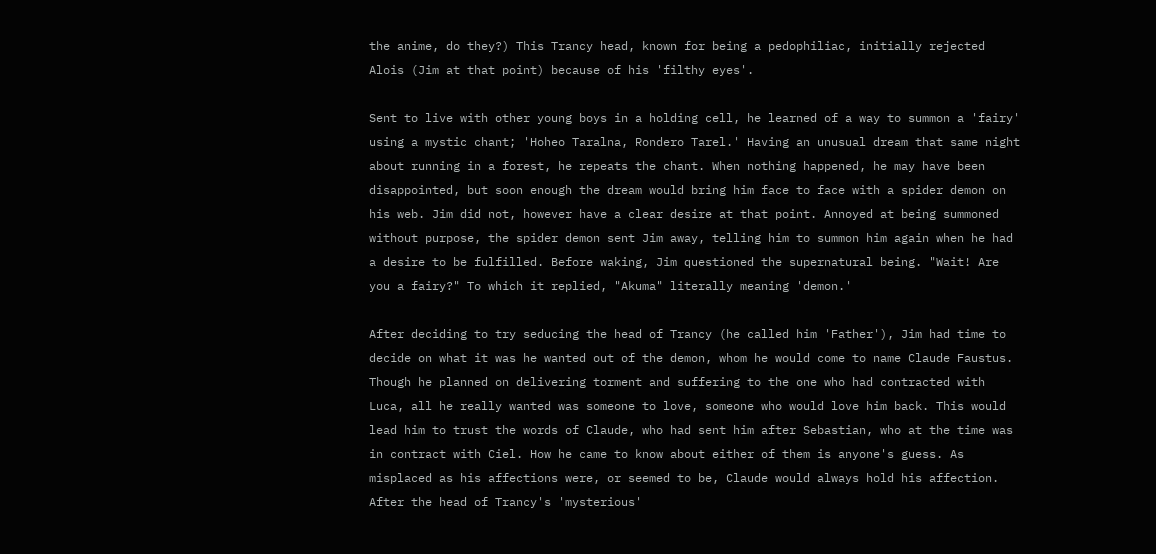the anime, do they?) This Trancy head, known for being a pedophiliac, initially rejected Alois (Jim at that point) because of his 'filthy eyes'.

Sent to live with other young boys in a holding cell, he learned of a way to summon a 'fairy' using a mystic chant; 'Hoheo Taralna, Rondero Tarel.' Having an unusual dream that same night about running in a forest, he repeats the chant. When nothing happened, he may have been disappointed, but soon enough the dream would bring him face to face with a spider demon on his web. Jim did not, however have a clear desire at that point. Annoyed at being summoned without purpose, the spider demon sent Jim away, telling him to summon him again when he had a desire to be fulfilled. Before waking, Jim questioned the supernatural being. "Wait! Are you a fairy?" To which it replied, "Akuma" literally meaning 'demon.'

After deciding to try seducing the head of Trancy (he called him 'Father'), Jim had time to decide on what it was he wanted out of the demon, whom he would come to name Claude Faustus. Though he planned on delivering torment and suffering to the one who had contracted with Luca, all he really wanted was someone to love, someone who would love him back. This would lead him to trust the words of Claude, who had sent him after Sebastian, who at the time was in contract with Ciel. How he came to know about either of them is anyone's guess. As misplaced as his affections were, or seemed to be, Claude would always hold his affection. After the head of Trancy's 'mysterious'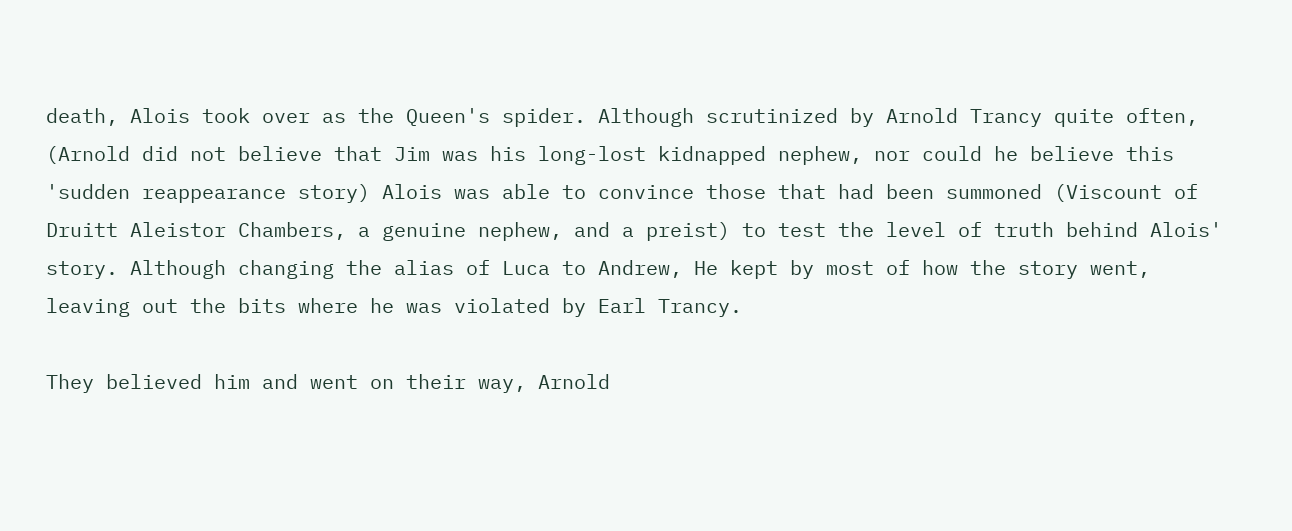death, Alois took over as the Queen's spider. Although scrutinized by Arnold Trancy quite often, (Arnold did not believe that Jim was his long-lost kidnapped nephew, nor could he believe this 'sudden reappearance story) Alois was able to convince those that had been summoned (Viscount of Druitt Aleistor Chambers, a genuine nephew, and a preist) to test the level of truth behind Alois' story. Although changing the alias of Luca to Andrew, He kept by most of how the story went, leaving out the bits where he was violated by Earl Trancy.

They believed him and went on their way, Arnold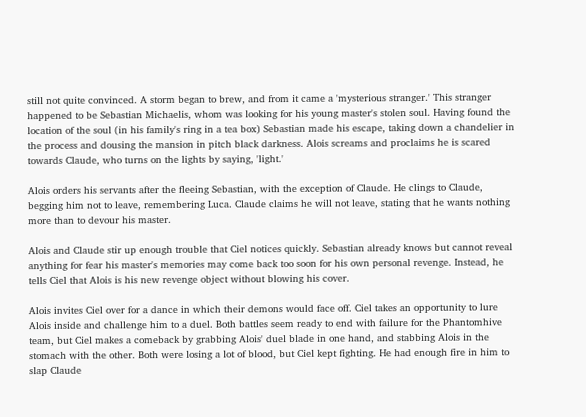still not quite convinced. A storm began to brew, and from it came a 'mysterious stranger.' This stranger happened to be Sebastian Michaelis, whom was looking for his young master's stolen soul. Having found the location of the soul (in his family's ring in a tea box) Sebastian made his escape, taking down a chandelier in the process and dousing the mansion in pitch black darkness. Alois screams and proclaims he is scared towards Claude, who turns on the lights by saying, 'light.'

Alois orders his servants after the fleeing Sebastian, with the exception of Claude. He clings to Claude, begging him not to leave, remembering Luca. Claude claims he will not leave, stating that he wants nothing more than to devour his master.

Alois and Claude stir up enough trouble that Ciel notices quickly. Sebastian already knows but cannot reveal anything for fear his master's memories may come back too soon for his own personal revenge. Instead, he tells Ciel that Alois is his new revenge object without blowing his cover.

Alois invites Ciel over for a dance in which their demons would face off. Ciel takes an opportunity to lure Alois inside and challenge him to a duel. Both battles seem ready to end with failure for the Phantomhive team, but Ciel makes a comeback by grabbing Alois' duel blade in one hand, and stabbing Alois in the stomach with the other. Both were losing a lot of blood, but Ciel kept fighting. He had enough fire in him to slap Claude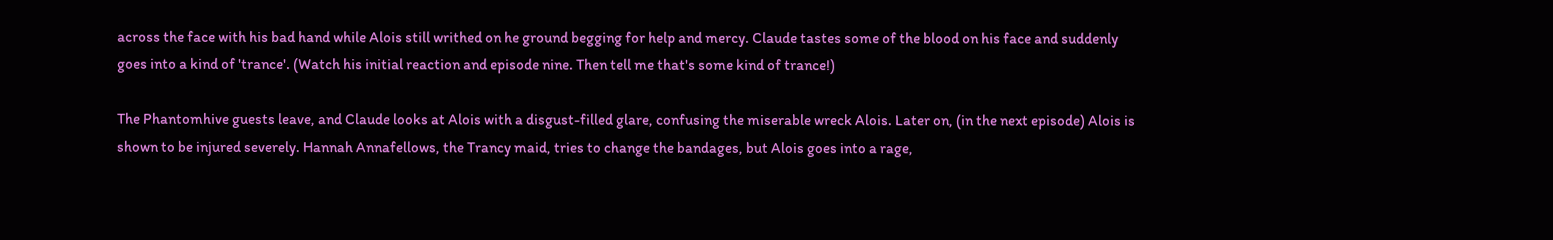across the face with his bad hand while Alois still writhed on he ground begging for help and mercy. Claude tastes some of the blood on his face and suddenly goes into a kind of 'trance'. (Watch his initial reaction and episode nine. Then tell me that's some kind of trance!)

The Phantomhive guests leave, and Claude looks at Alois with a disgust-filled glare, confusing the miserable wreck Alois. Later on, (in the next episode) Alois is shown to be injured severely. Hannah Annafellows, the Trancy maid, tries to change the bandages, but Alois goes into a rage,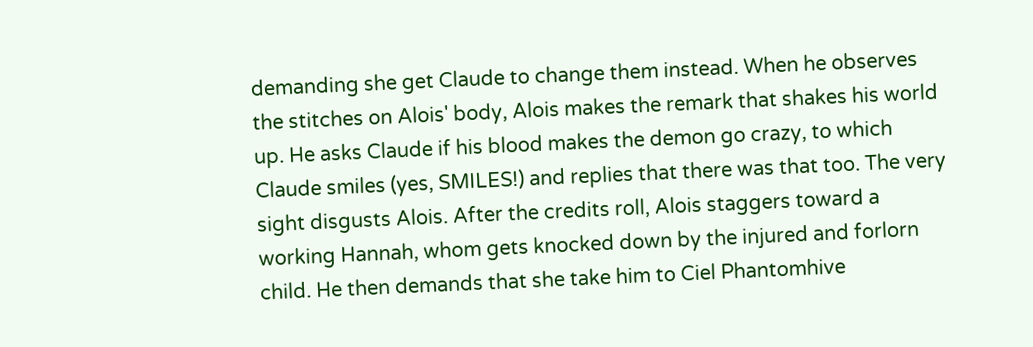demanding she get Claude to change them instead. When he observes the stitches on Alois' body, Alois makes the remark that shakes his world up. He asks Claude if his blood makes the demon go crazy, to which Claude smiles (yes, SMILES!) and replies that there was that too. The very sight disgusts Alois. After the credits roll, Alois staggers toward a working Hannah, whom gets knocked down by the injured and forlorn child. He then demands that she take him to Ciel Phantomhive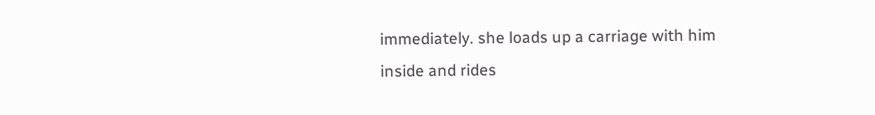immediately. she loads up a carriage with him inside and rides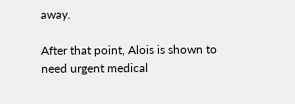away.

After that point, Alois is shown to need urgent medical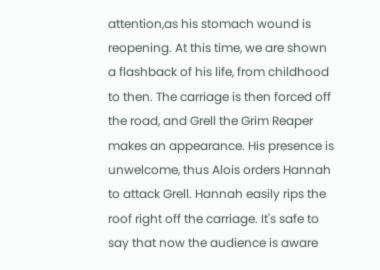attention,as his stomach wound is reopening. At this time, we are shown a flashback of his life, from childhood to then. The carriage is then forced off the road, and Grell the Grim Reaper makes an appearance. His presence is unwelcome, thus Alois orders Hannah to attack Grell. Hannah easily rips the roof right off the carriage. It's safe to say that now the audience is aware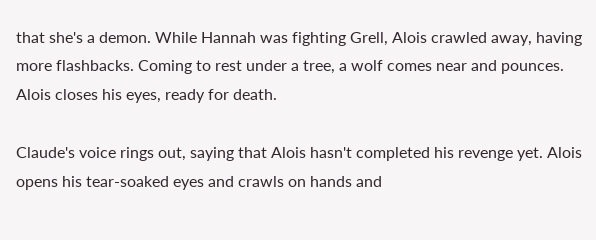that she's a demon. While Hannah was fighting Grell, Alois crawled away, having more flashbacks. Coming to rest under a tree, a wolf comes near and pounces. Alois closes his eyes, ready for death.

Claude's voice rings out, saying that Alois hasn't completed his revenge yet. Alois opens his tear-soaked eyes and crawls on hands and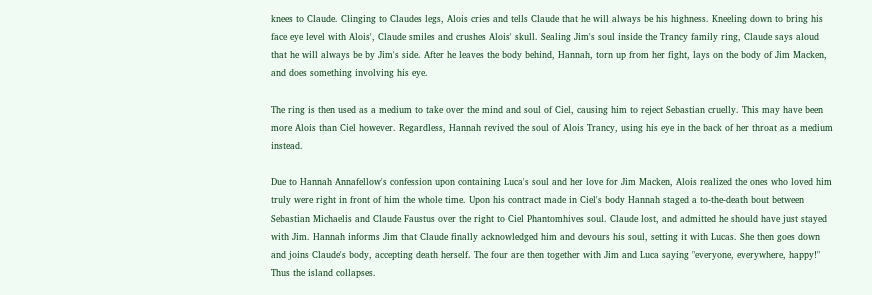knees to Claude. Clinging to Claudes legs, Alois cries and tells Claude that he will always be his highness. Kneeling down to bring his face eye level with Alois', Claude smiles and crushes Alois' skull. Sealing Jim's soul inside the Trancy family ring, Claude says aloud that he will always be by Jim's side. After he leaves the body behind, Hannah, torn up from her fight, lays on the body of Jim Macken, and does something involving his eye.

The ring is then used as a medium to take over the mind and soul of Ciel, causing him to reject Sebastian cruelly. This may have been more Alois than Ciel however. Regardless, Hannah revived the soul of Alois Trancy, using his eye in the back of her throat as a medium instead.

Due to Hannah Annafellow's confession upon containing Luca's soul and her love for Jim Macken, Alois realized the ones who loved him truly were right in front of him the whole time. Upon his contract made in Ciel's body Hannah staged a to-the-death bout between Sebastian Michaelis and Claude Faustus over the right to Ciel Phantomhives soul. Claude lost, and admitted he should have just stayed with Jim. Hannah informs Jim that Claude finally acknowledged him and devours his soul, setting it with Lucas. She then goes down and joins Claude's body, accepting death herself. The four are then together with Jim and Luca saying "everyone, everywhere, happy!" Thus the island collapses.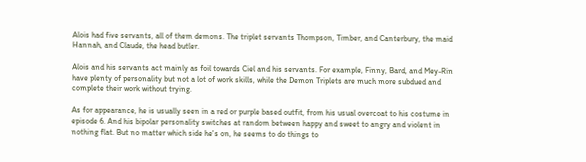Alois had five servants, all of them demons. The triplet servants Thompson, Timber, and Canterbury, the maid Hannah, and Claude, the head butler.

Alois and his servants act mainly as foil towards Ciel and his servants. For example, Finny, Bard, and Mey-Rin have plenty of personality but not a lot of work skills, while the Demon Triplets are much more subdued and complete their work without trying.

As for appearance, he is usually seen in a red or purple based outfit, from his usual overcoat to his costume in episode 6. And his bipolar personality switches at random between happy and sweet to angry and violent in nothing flat. But no matter which side he's on, he seems to do things to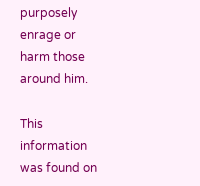purposely enrage or harm those around him.

This information was found on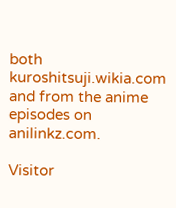both kuroshitsuji.wikia.com and from the anime episodes on anilinkz.com.

Visitor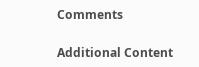Comments

Additional Content